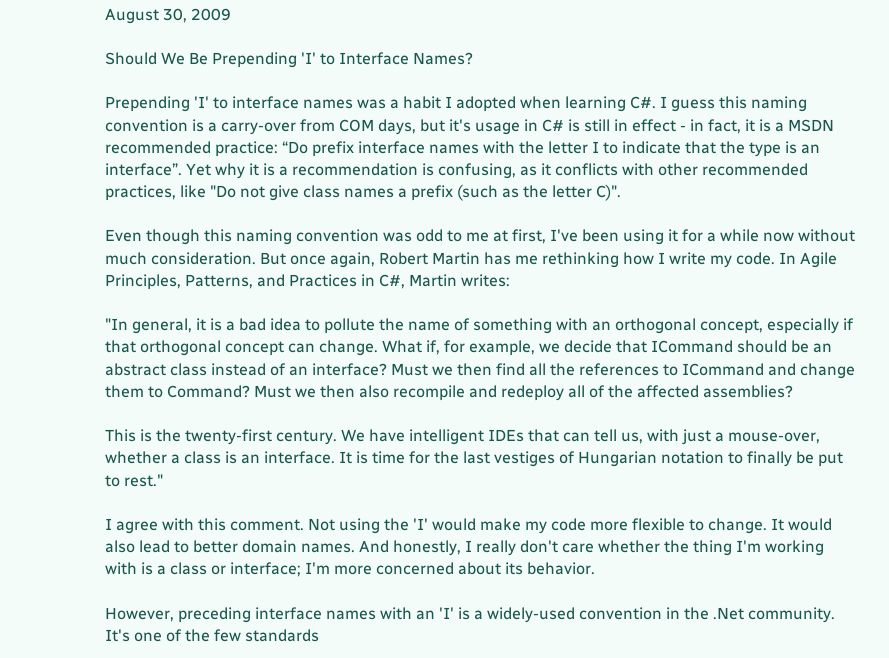August 30, 2009

Should We Be Prepending 'I' to Interface Names?

Prepending 'I' to interface names was a habit I adopted when learning C#. I guess this naming convention is a carry-over from COM days, but it's usage in C# is still in effect - in fact, it is a MSDN recommended practice: “Do prefix interface names with the letter I to indicate that the type is an interface”. Yet why it is a recommendation is confusing, as it conflicts with other recommended practices, like "Do not give class names a prefix (such as the letter C)".

Even though this naming convention was odd to me at first, I've been using it for a while now without much consideration. But once again, Robert Martin has me rethinking how I write my code. In Agile Principles, Patterns, and Practices in C#, Martin writes:

"In general, it is a bad idea to pollute the name of something with an orthogonal concept, especially if that orthogonal concept can change. What if, for example, we decide that ICommand should be an abstract class instead of an interface? Must we then find all the references to ICommand and change them to Command? Must we then also recompile and redeploy all of the affected assemblies?

This is the twenty-first century. We have intelligent IDEs that can tell us, with just a mouse-over, whether a class is an interface. It is time for the last vestiges of Hungarian notation to finally be put to rest."

I agree with this comment. Not using the 'I' would make my code more flexible to change. It would also lead to better domain names. And honestly, I really don't care whether the thing I'm working with is a class or interface; I'm more concerned about its behavior.

However, preceding interface names with an 'I' is a widely-used convention in the .Net community. It's one of the few standards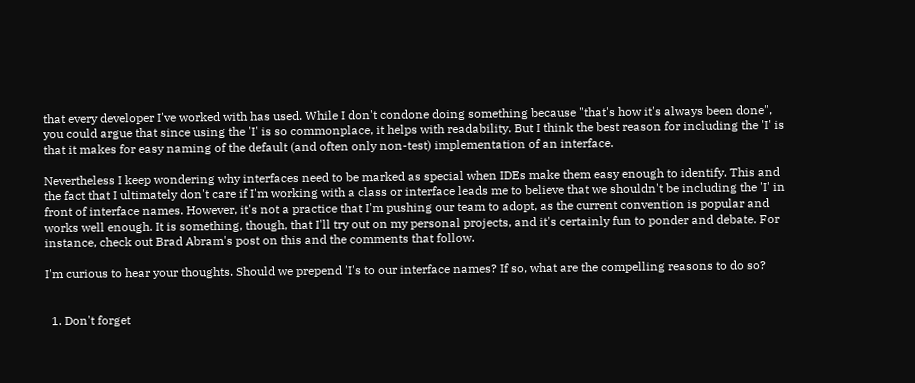that every developer I've worked with has used. While I don't condone doing something because "that's how it's always been done", you could argue that since using the 'I' is so commonplace, it helps with readability. But I think the best reason for including the 'I' is that it makes for easy naming of the default (and often only non-test) implementation of an interface.

Nevertheless I keep wondering why interfaces need to be marked as special when IDEs make them easy enough to identify. This and the fact that I ultimately don't care if I'm working with a class or interface leads me to believe that we shouldn't be including the 'I' in front of interface names. However, it's not a practice that I'm pushing our team to adopt, as the current convention is popular and works well enough. It is something, though, that I'll try out on my personal projects, and it's certainly fun to ponder and debate. For instance, check out Brad Abram's post on this and the comments that follow.

I'm curious to hear your thoughts. Should we prepend 'I's to our interface names? If so, what are the compelling reasons to do so?


  1. Don't forget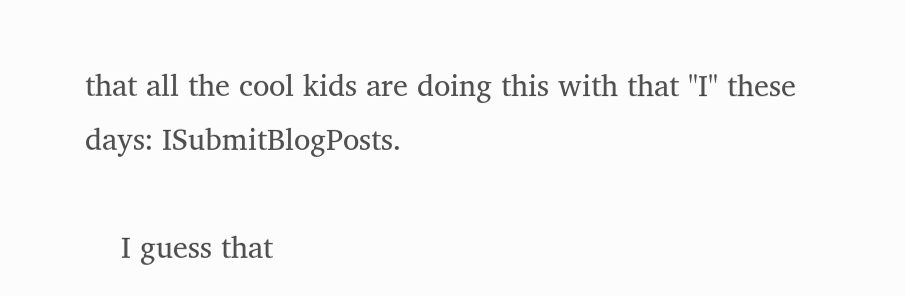that all the cool kids are doing this with that "I" these days: ISubmitBlogPosts.

    I guess that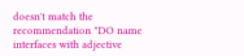doesn't match the recommendation "DO name interfaces with adjective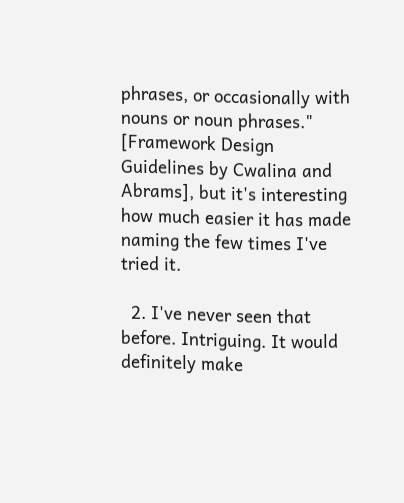phrases, or occasionally with nouns or noun phrases." [Framework Design Guidelines by Cwalina and Abrams], but it's interesting how much easier it has made naming the few times I've tried it.

  2. I've never seen that before. Intriguing. It would definitely make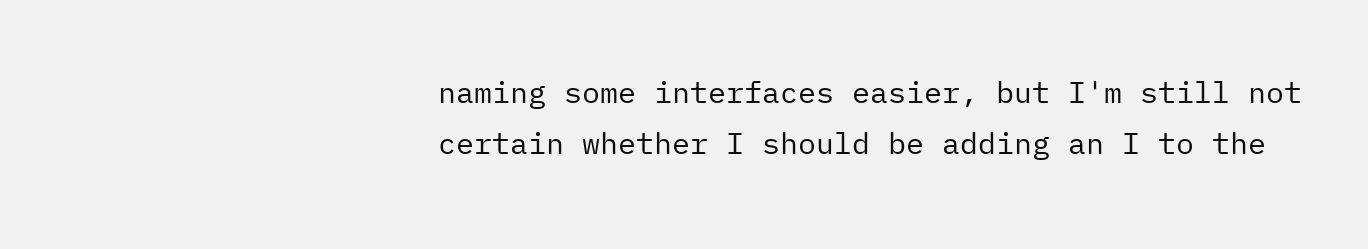naming some interfaces easier, but I'm still not certain whether I should be adding an I to the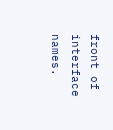front of interface names.